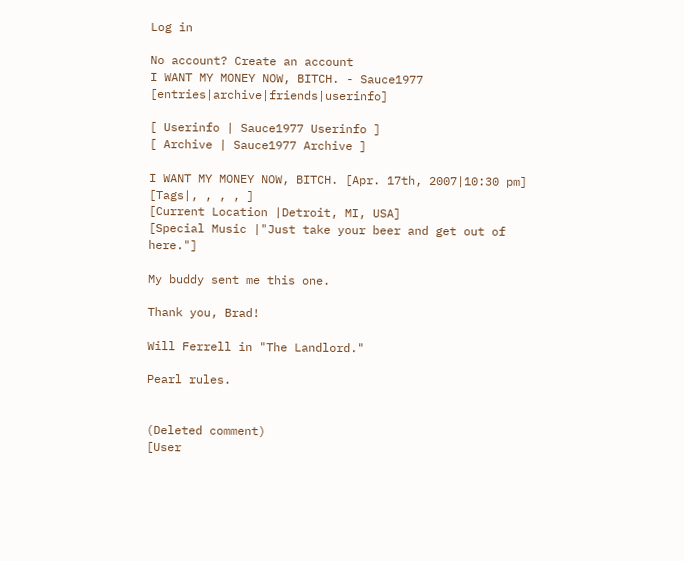Log in

No account? Create an account
I WANT MY MONEY NOW, BITCH. - Sauce1977 [entries|archive|friends|userinfo]

[ Userinfo | Sauce1977 Userinfo ]
[ Archive | Sauce1977 Archive ]

I WANT MY MONEY NOW, BITCH. [Apr. 17th, 2007|10:30 pm]
[Tags|, , , , ]
[Current Location |Detroit, MI, USA]
[Special Music |"Just take your beer and get out of here."]

My buddy sent me this one.

Thank you, Brad!

Will Ferrell in "The Landlord."

Pearl rules.


(Deleted comment)
[User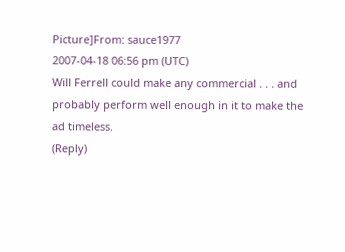Picture]From: sauce1977
2007-04-18 06:56 pm (UTC)
Will Ferrell could make any commercial . . . and probably perform well enough in it to make the ad timeless.
(Reply)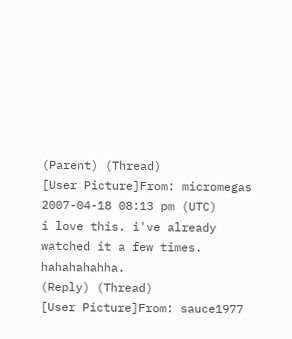(Parent) (Thread)
[User Picture]From: micromegas
2007-04-18 08:13 pm (UTC)
i love this. i've already watched it a few times. hahahahahha.
(Reply) (Thread)
[User Picture]From: sauce1977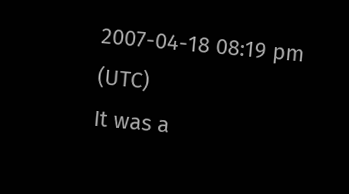2007-04-18 08:19 pm (UTC)
It was a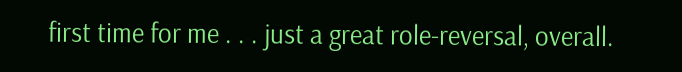first time for me . . . just a great role-reversal, overall.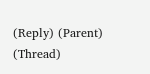(Reply) (Parent) (Thread)